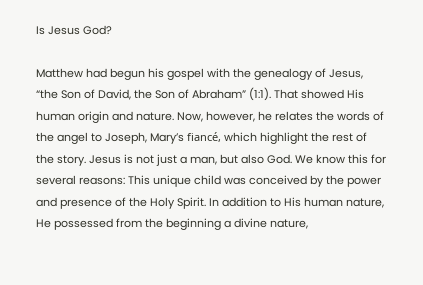Is Jesus God?

Matthew had begun his gospel with the genealogy of Jesus, “the Son of David, the Son of Abraham” (1:1). That showed His human origin and nature. Now, however, he relates the words of the angel to Joseph, Mary’s fiancé, which highlight the rest of the story. Jesus is not just a man, but also God. We know this for several reasons: This unique child was conceived by the power and presence of the Holy Spirit. In addition to His human nature, He possessed from the beginning a divine nature,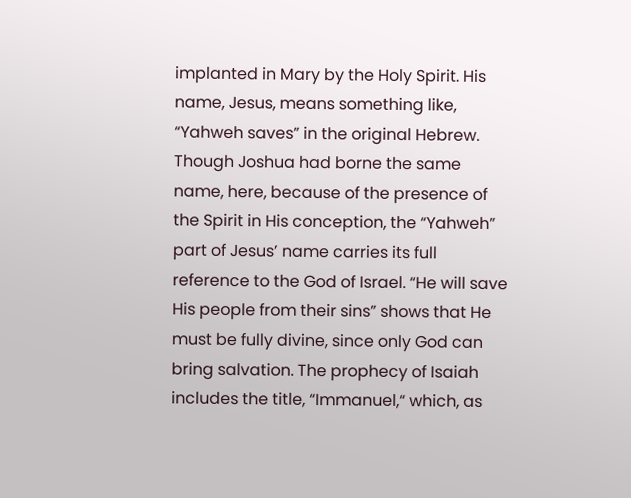implanted in Mary by the Holy Spirit. His name, Jesus, means something like, “Yahweh saves” in the original Hebrew. Though Joshua had borne the same name, here, because of the presence of the Spirit in His conception, the “Yahweh” part of Jesus’ name carries its full reference to the God of Israel. “He will save His people from their sins” shows that He must be fully divine, since only God can bring salvation. The prophecy of Isaiah includes the title, “Immanuel,“ which, as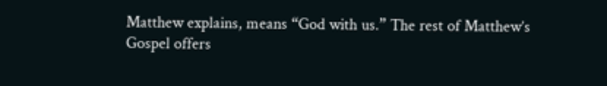Matthew explains, means “God with us.” The rest of Matthew’s Gospel offers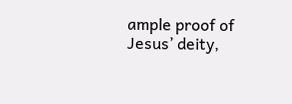ample proof of Jesus’ deity,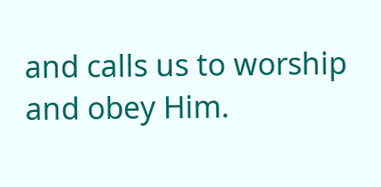and calls us to worship and obey Him.